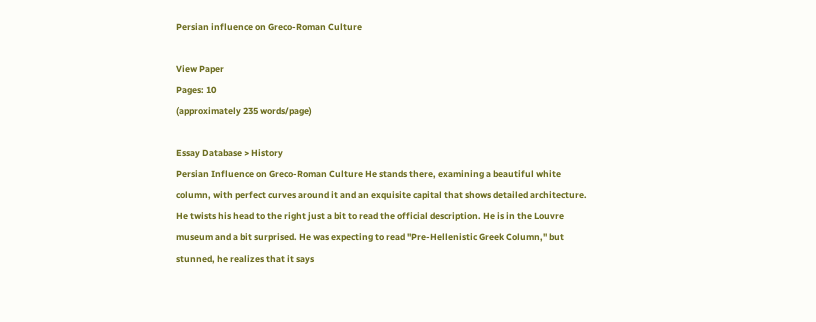Persian influence on Greco-Roman Culture

View Paper
Pages: 10
(approximately 235 words/page)

Essay Database > History
Persian Influence on Greco-Roman Culture He stands there, examining a beautiful white column, with perfect curves around it and an exquisite capital that shows detailed architecture. He twists his head to the right just a bit to read the official description. He is in the Louvre museum and a bit surprised. He was expecting to read "Pre-Hellenistic Greek Column," but stunned, he realizes that it says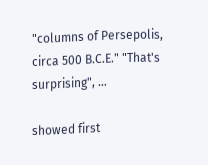"columns of Persepolis, circa 500 B.C.E." "That's surprising", …

showed first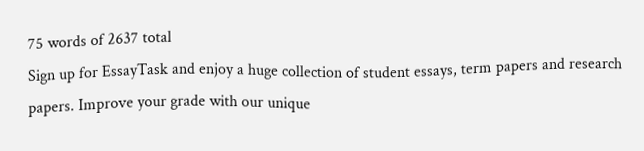75 words of 2637 total
Sign up for EssayTask and enjoy a huge collection of student essays, term papers and research papers. Improve your grade with our unique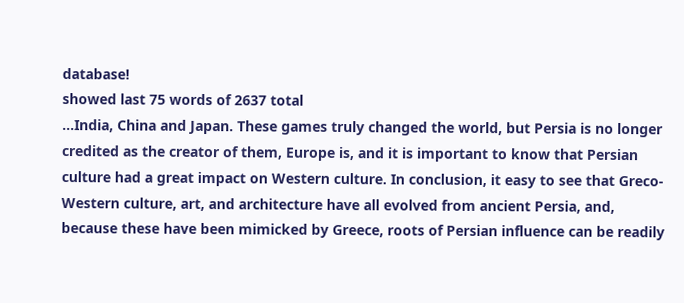database!
showed last 75 words of 2637 total
…India, China and Japan. These games truly changed the world, but Persia is no longer credited as the creator of them, Europe is, and it is important to know that Persian culture had a great impact on Western culture. In conclusion, it easy to see that Greco-Western culture, art, and architecture have all evolved from ancient Persia, and, because these have been mimicked by Greece, roots of Persian influence can be readily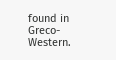found in Greco-Western.